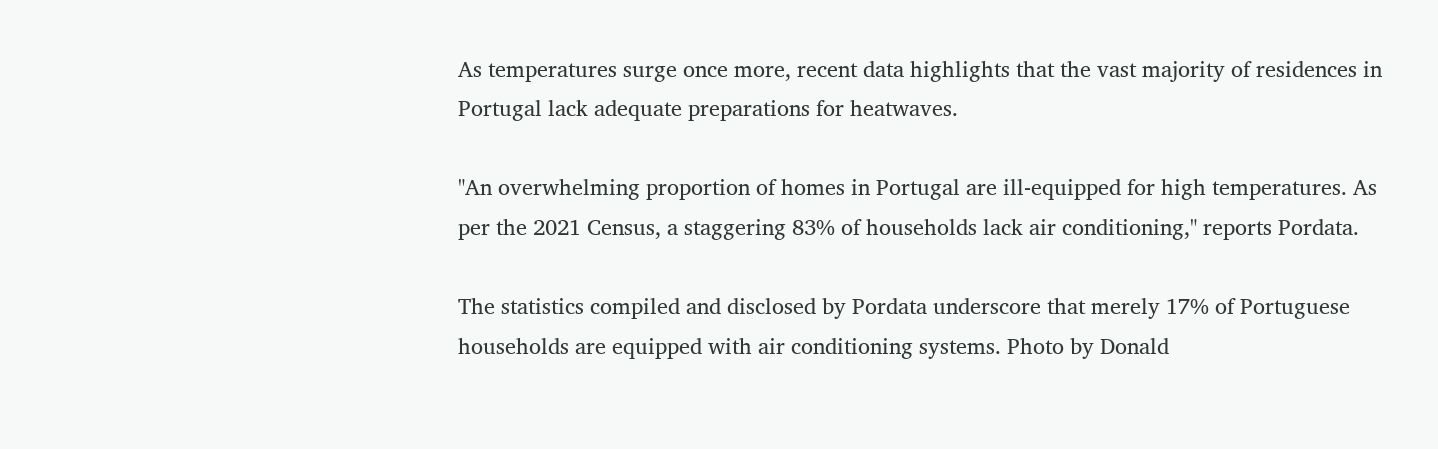As temperatures surge once more, recent data highlights that the vast majority of residences in Portugal lack adequate preparations for heatwaves.

"An overwhelming proportion of homes in Portugal are ill-equipped for high temperatures. As per the 2021 Census, a staggering 83% of households lack air conditioning," reports Pordata.

The statistics compiled and disclosed by Pordata underscore that merely 17% of Portuguese households are equipped with air conditioning systems. Photo by Donald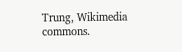Trung, Wikimedia commons.